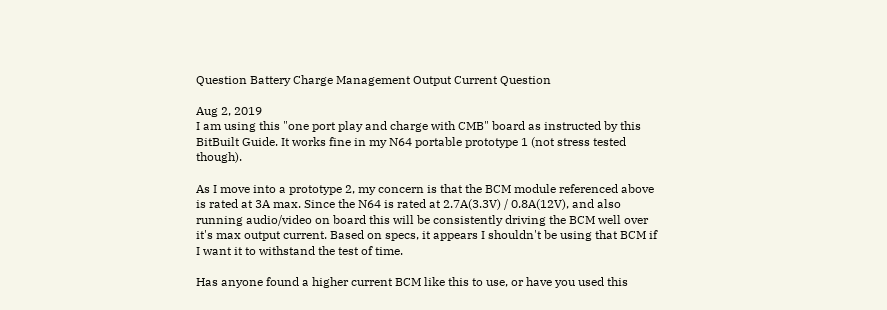Question Battery Charge Management Output Current Question

Aug 2, 2019
I am using this "one port play and charge with CMB" board as instructed by this BitBuilt Guide. It works fine in my N64 portable prototype 1 (not stress tested though).

As I move into a prototype 2, my concern is that the BCM module referenced above is rated at 3A max. Since the N64 is rated at 2.7A(3.3V) / 0.8A(12V), and also running audio/video on board this will be consistently driving the BCM well over it's max output current. Based on specs, it appears I shouldn't be using that BCM if I want it to withstand the test of time.

Has anyone found a higher current BCM like this to use, or have you used this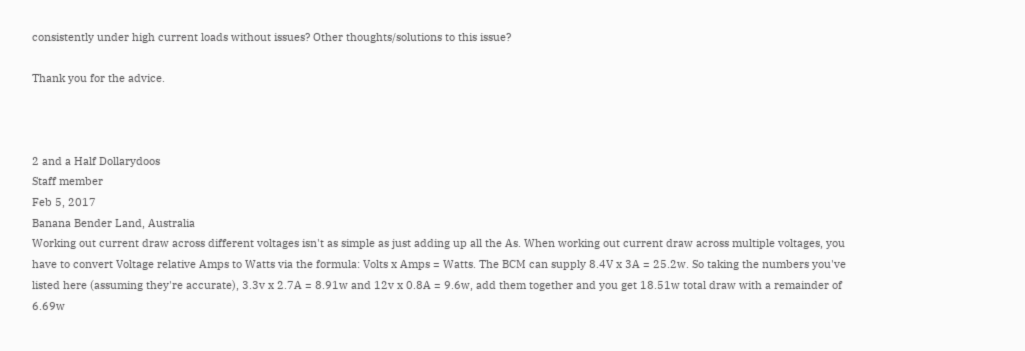consistently under high current loads without issues? Other thoughts/solutions to this issue?

Thank you for the advice.



2 and a Half Dollarydoos
Staff member
Feb 5, 2017
Banana Bender Land, Australia
Working out current draw across different voltages isn't as simple as just adding up all the As. When working out current draw across multiple voltages, you have to convert Voltage relative Amps to Watts via the formula: Volts x Amps = Watts. The BCM can supply 8.4V x 3A = 25.2w. So taking the numbers you've listed here (assuming they're accurate), 3.3v x 2.7A = 8.91w and 12v x 0.8A = 9.6w, add them together and you get 18.51w total draw with a remainder of 6.69w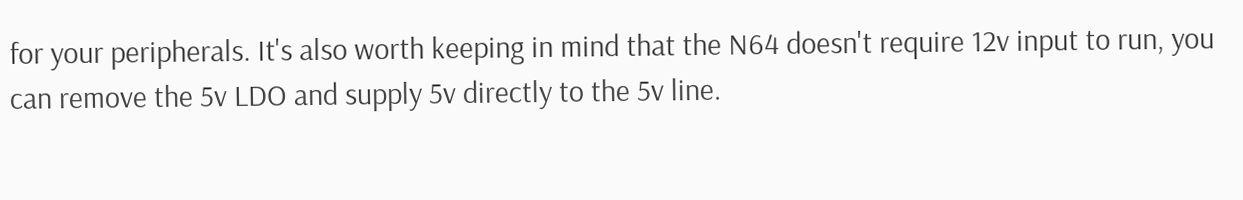for your peripherals. It's also worth keeping in mind that the N64 doesn't require 12v input to run, you can remove the 5v LDO and supply 5v directly to the 5v line.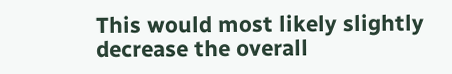This would most likely slightly decrease the overall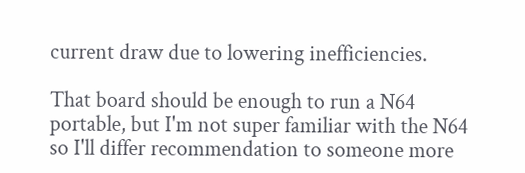current draw due to lowering inefficiencies.

That board should be enough to run a N64 portable, but I'm not super familiar with the N64 so I'll differ recommendation to someone more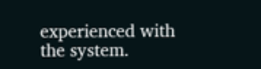experienced with the system.